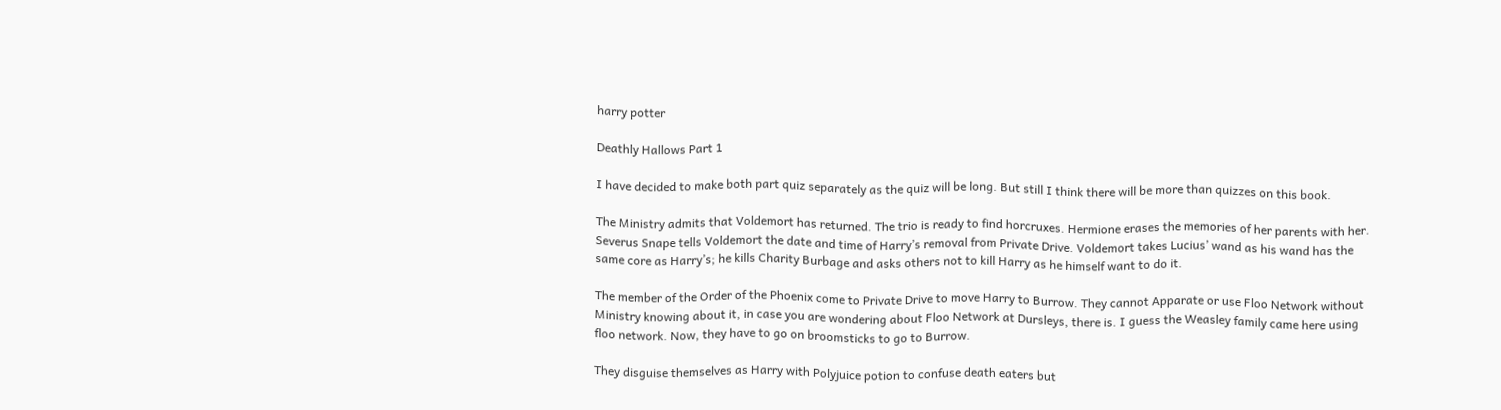harry potter

Deathly Hallows Part 1

I have decided to make both part quiz separately as the quiz will be long. But still I think there will be more than quizzes on this book.

The Ministry admits that Voldemort has returned. The trio is ready to find horcruxes. Hermione erases the memories of her parents with her. Severus Snape tells Voldemort the date and time of Harry’s removal from Private Drive. Voldemort takes Lucius’ wand as his wand has the same core as Harry’s; he kills Charity Burbage and asks others not to kill Harry as he himself want to do it.

The member of the Order of the Phoenix come to Private Drive to move Harry to Burrow. They cannot Apparate or use Floo Network without Ministry knowing about it, in case you are wondering about Floo Network at Dursleys, there is. I guess the Weasley family came here using floo network. Now, they have to go on broomsticks to go to Burrow.

They disguise themselves as Harry with Polyjuice potion to confuse death eaters but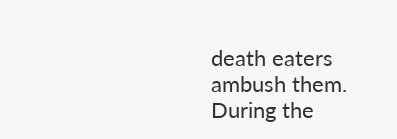death eaters ambush them. During the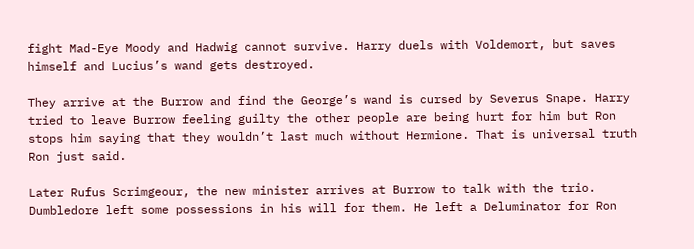fight Mad-Eye Moody and Hadwig cannot survive. Harry duels with Voldemort, but saves himself and Lucius’s wand gets destroyed.

They arrive at the Burrow and find the George’s wand is cursed by Severus Snape. Harry tried to leave Burrow feeling guilty the other people are being hurt for him but Ron stops him saying that they wouldn’t last much without Hermione. That is universal truth Ron just said.

Later Rufus Scrimgeour, the new minister arrives at Burrow to talk with the trio. Dumbledore left some possessions in his will for them. He left a Deluminator for Ron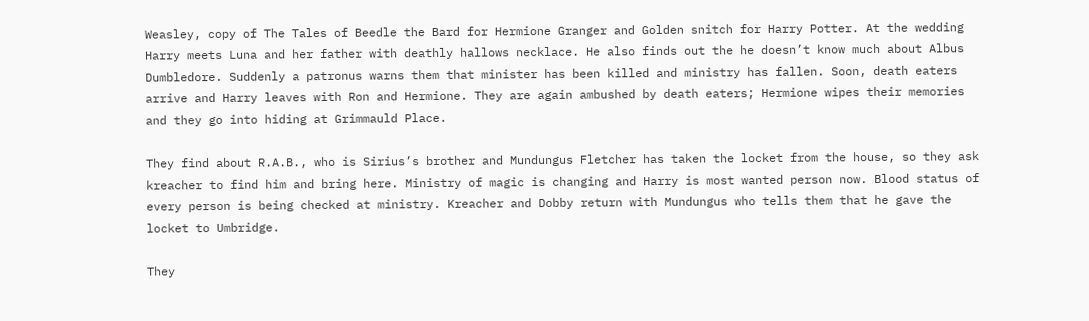Weasley, copy of The Tales of Beedle the Bard for Hermione Granger and Golden snitch for Harry Potter. At the wedding Harry meets Luna and her father with deathly hallows necklace. He also finds out the he doesn’t know much about Albus Dumbledore. Suddenly a patronus warns them that minister has been killed and ministry has fallen. Soon, death eaters arrive and Harry leaves with Ron and Hermione. They are again ambushed by death eaters; Hermione wipes their memories and they go into hiding at Grimmauld Place.

They find about R.A.B., who is Sirius’s brother and Mundungus Fletcher has taken the locket from the house, so they ask kreacher to find him and bring here. Ministry of magic is changing and Harry is most wanted person now. Blood status of every person is being checked at ministry. Kreacher and Dobby return with Mundungus who tells them that he gave the locket to Umbridge.

They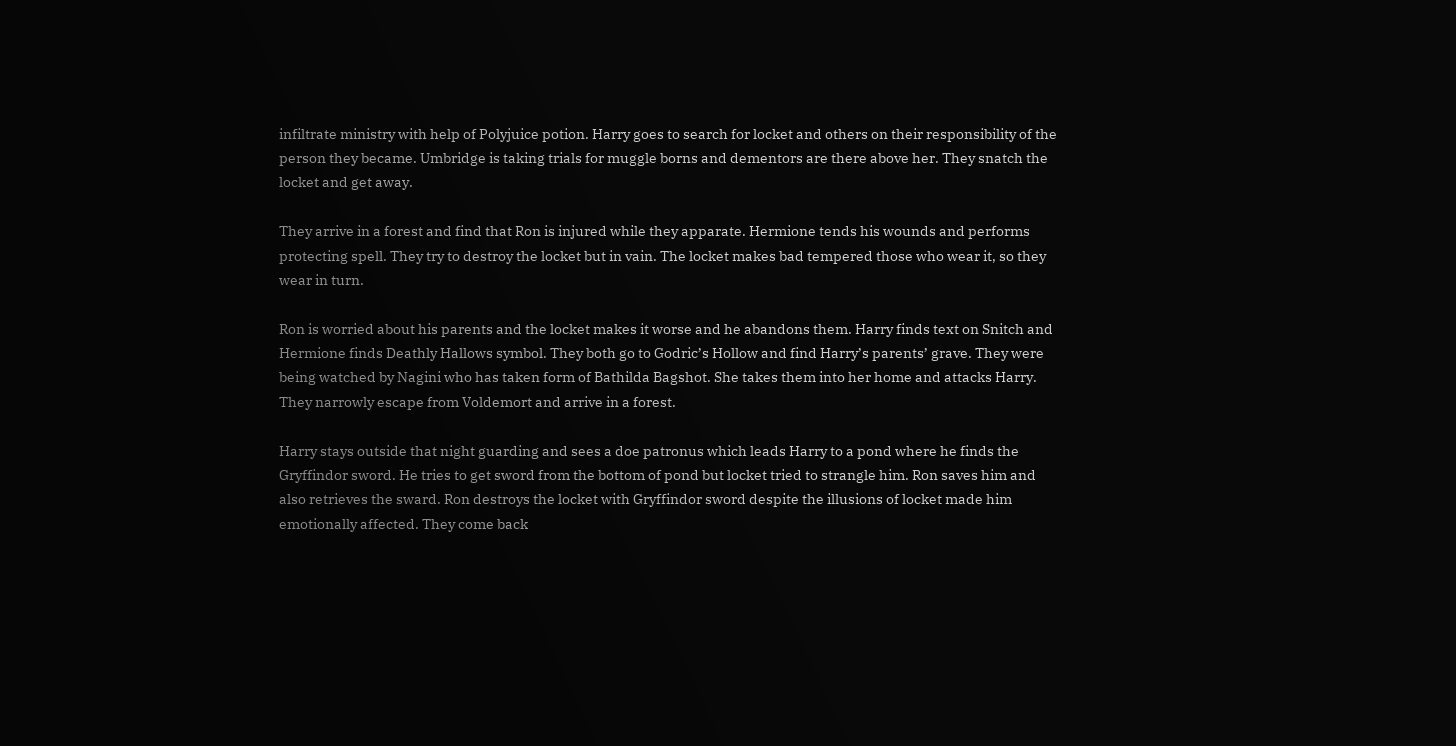infiltrate ministry with help of Polyjuice potion. Harry goes to search for locket and others on their responsibility of the person they became. Umbridge is taking trials for muggle borns and dementors are there above her. They snatch the locket and get away.

They arrive in a forest and find that Ron is injured while they apparate. Hermione tends his wounds and performs protecting spell. They try to destroy the locket but in vain. The locket makes bad tempered those who wear it, so they wear in turn.

Ron is worried about his parents and the locket makes it worse and he abandons them. Harry finds text on Snitch and Hermione finds Deathly Hallows symbol. They both go to Godric’s Hollow and find Harry’s parents’ grave. They were being watched by Nagini who has taken form of Bathilda Bagshot. She takes them into her home and attacks Harry. They narrowly escape from Voldemort and arrive in a forest.

Harry stays outside that night guarding and sees a doe patronus which leads Harry to a pond where he finds the Gryffindor sword. He tries to get sword from the bottom of pond but locket tried to strangle him. Ron saves him and also retrieves the sward. Ron destroys the locket with Gryffindor sword despite the illusions of locket made him emotionally affected. They come back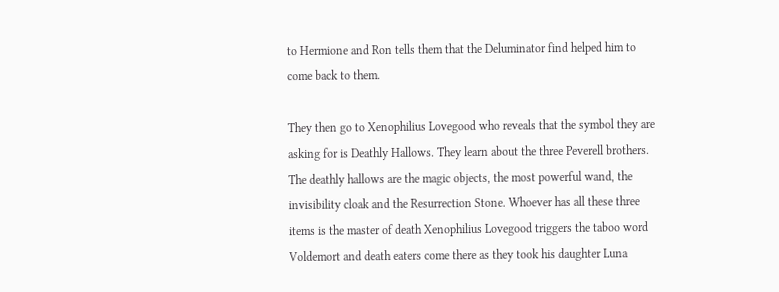to Hermione and Ron tells them that the Deluminator find helped him to come back to them.

They then go to Xenophilius Lovegood who reveals that the symbol they are asking for is Deathly Hallows. They learn about the three Peverell brothers. The deathly hallows are the magic objects, the most powerful wand, the invisibility cloak and the Resurrection Stone. Whoever has all these three items is the master of death Xenophilius Lovegood triggers the taboo word Voldemort and death eaters come there as they took his daughter Luna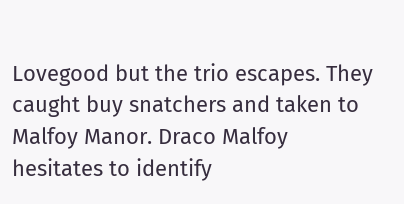Lovegood but the trio escapes. They caught buy snatchers and taken to Malfoy Manor. Draco Malfoy hesitates to identify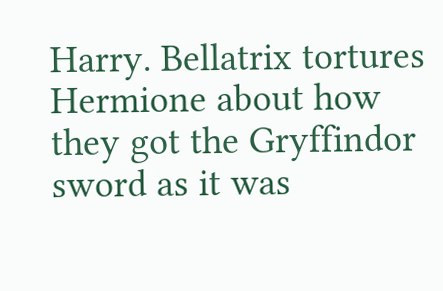Harry. Bellatrix tortures Hermione about how they got the Gryffindor sword as it was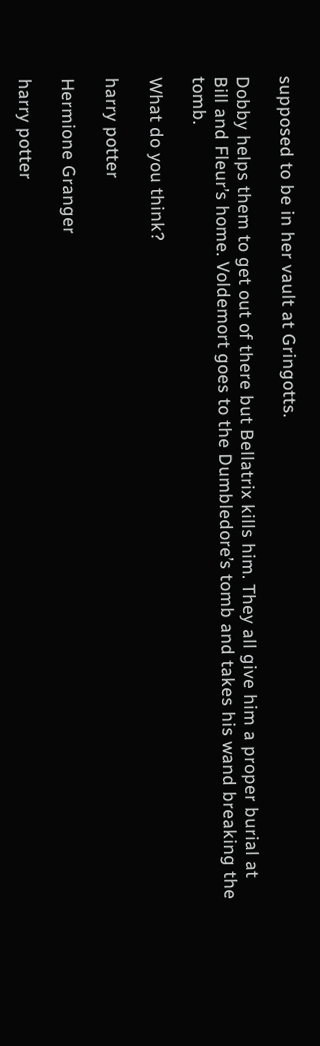supposed to be in her vault at Gringotts.

Dobby helps them to get out of there but Bellatrix kills him. They all give him a proper burial at Bill and Fleur’s home. Voldemort goes to the Dumbledore’s tomb and takes his wand breaking the tomb.

What do you think?

harry potter

Hermione Granger

harry potter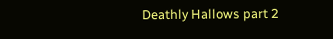Deathly Hallows part 2